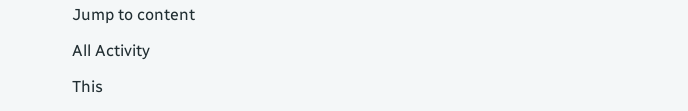Jump to content

All Activity

This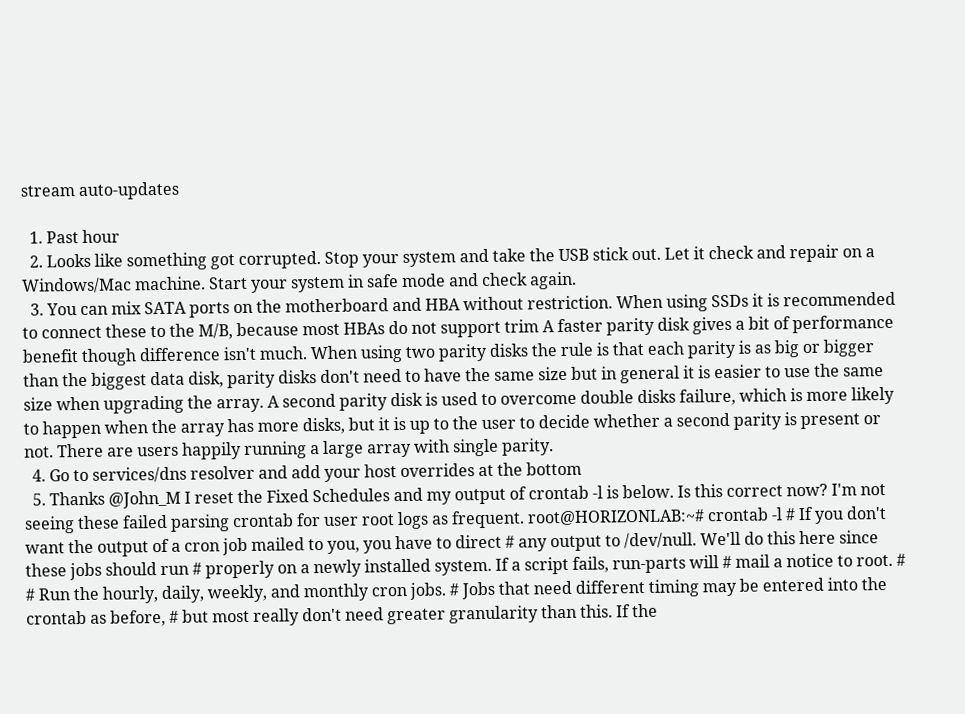stream auto-updates

  1. Past hour
  2. Looks like something got corrupted. Stop your system and take the USB stick out. Let it check and repair on a Windows/Mac machine. Start your system in safe mode and check again.
  3. You can mix SATA ports on the motherboard and HBA without restriction. When using SSDs it is recommended to connect these to the M/B, because most HBAs do not support trim A faster parity disk gives a bit of performance benefit though difference isn't much. When using two parity disks the rule is that each parity is as big or bigger than the biggest data disk, parity disks don't need to have the same size but in general it is easier to use the same size when upgrading the array. A second parity disk is used to overcome double disks failure, which is more likely to happen when the array has more disks, but it is up to the user to decide whether a second parity is present or not. There are users happily running a large array with single parity.
  4. Go to services/dns resolver and add your host overrides at the bottom
  5. Thanks @John_M I reset the Fixed Schedules and my output of crontab -l is below. Is this correct now? I'm not seeing these failed parsing crontab for user root logs as frequent. root@HORIZONLAB:~# crontab -l # If you don't want the output of a cron job mailed to you, you have to direct # any output to /dev/null. We'll do this here since these jobs should run # properly on a newly installed system. If a script fails, run-parts will # mail a notice to root. # # Run the hourly, daily, weekly, and monthly cron jobs. # Jobs that need different timing may be entered into the crontab as before, # but most really don't need greater granularity than this. If the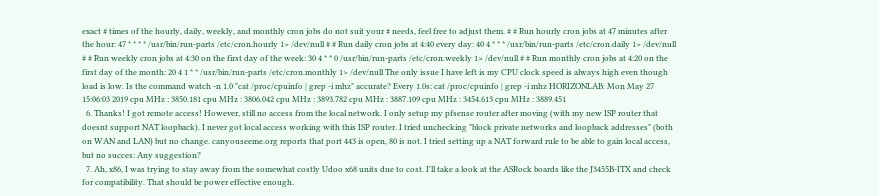exact # times of the hourly, daily, weekly, and monthly cron jobs do not suit your # needs, feel free to adjust them. # # Run hourly cron jobs at 47 minutes after the hour: 47 * * * * /usr/bin/run-parts /etc/cron.hourly 1> /dev/null # # Run daily cron jobs at 4:40 every day: 40 4 * * * /usr/bin/run-parts /etc/cron.daily 1> /dev/null # # Run weekly cron jobs at 4:30 on the first day of the week: 30 4 * * 0 /usr/bin/run-parts /etc/cron.weekly 1> /dev/null # # Run monthly cron jobs at 4:20 on the first day of the month: 20 4 1 * * /usr/bin/run-parts /etc/cron.monthly 1> /dev/null The only issue I have left is my CPU clock speed is always high even though load is low. Is the command watch -n 1.0 "cat /proc/cpuinfo | grep -i mhz" accurate? Every 1.0s: cat /proc/cpuinfo | grep -i mhz HORIZONLAB: Mon May 27 15:06:03 2019 cpu MHz : 3850.181 cpu MHz : 3806.042 cpu MHz : 3893.782 cpu MHz : 3887.109 cpu MHz : 3454.613 cpu MHz : 3889.451
  6. Thanks! I got remote access! However, still no access from the local network. I only setup my pfsense router after moving (with my new ISP router that doesnt support NAT loopback). I never got local access working with this ISP router. I tried unchecking "block private networks and loopback addresses" (both on WAN and LAN) but no change. canyouseeme.org reports that port 443 is open, 80 is not. I tried setting up a NAT forward rule to be able to gain local access, but no succes: Any suggestion?
  7. Ah, x86, I was trying to stay away from the somewhat costly Udoo x68 units due to cost. I'll take a look at the ASRock boards like the J3455B-ITX and check for compatibility. That should be power effective enough.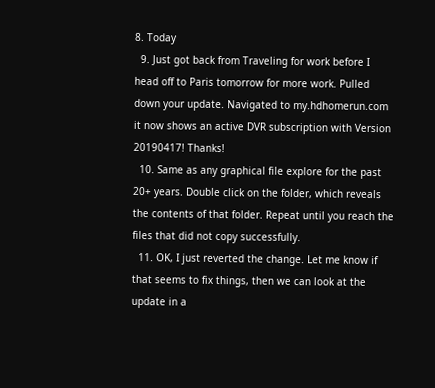8. Today
  9. Just got back from Traveling for work before I head off to Paris tomorrow for more work. Pulled down your update. Navigated to my.hdhomerun.com it now shows an active DVR subscription with Version 20190417! Thanks!
  10. Same as any graphical file explore for the past 20+ years. Double click on the folder, which reveals the contents of that folder. Repeat until you reach the files that did not copy successfully.
  11. OK, I just reverted the change. Let me know if that seems to fix things, then we can look at the update in a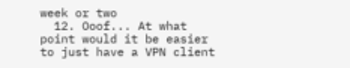week or two
  12. Ooof... At what point would it be easier to just have a VPN client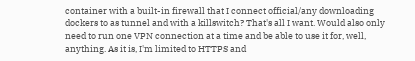container with a built-in firewall that I connect official/any downloading dockers to as tunnel and with a killswitch? That's all I want. Would also only need to run one VPN connection at a time and be able to use it for, well, anything. As it is, I'm limited to HTTPS and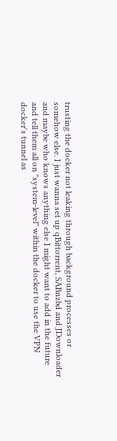trusting the docker not leaking through background processes or somehow else. I just wanna set up qBittorrent, SABnzbd and JDownloader and maybe who knows anything else I might want to add in the future and tell them all on "system-level" within the docker to use the VPN docker's tunnel as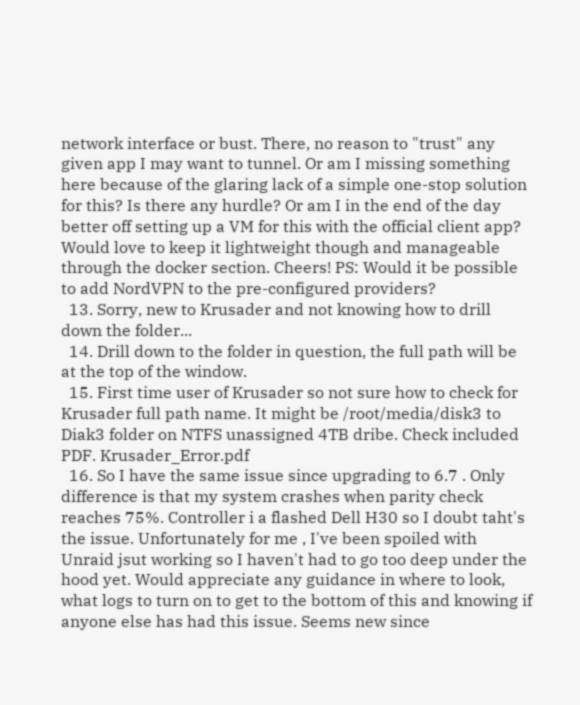network interface or bust. There, no reason to "trust" any given app I may want to tunnel. Or am I missing something here because of the glaring lack of a simple one-stop solution for this? Is there any hurdle? Or am I in the end of the day better off setting up a VM for this with the official client app? Would love to keep it lightweight though and manageable through the docker section. Cheers! PS: Would it be possible to add NordVPN to the pre-configured providers?
  13. Sorry, new to Krusader and not knowing how to drill down the folder...
  14. Drill down to the folder in question, the full path will be at the top of the window.
  15. First time user of Krusader so not sure how to check for Krusader full path name. It might be /root/media/disk3 to Diak3 folder on NTFS unassigned 4TB dribe. Check included PDF. Krusader_Error.pdf
  16. So I have the same issue since upgrading to 6.7 . Only difference is that my system crashes when parity check reaches 75%. Controller i a flashed Dell H30 so I doubt taht's the issue. Unfortunately for me , I've been spoiled with Unraid jsut working so I haven't had to go too deep under the hood yet. Would appreciate any guidance in where to look, what logs to turn on to get to the bottom of this and knowing if anyone else has had this issue. Seems new since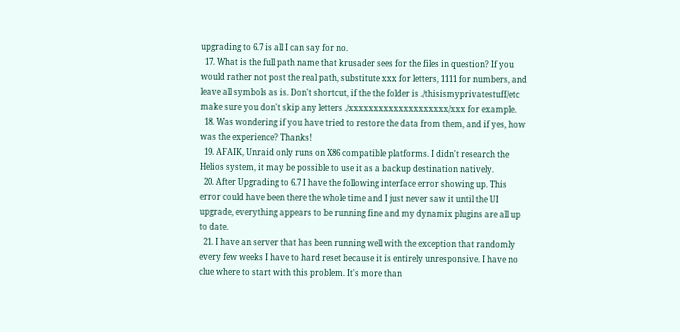upgrading to 6.7 is all I can say for no.
  17. What is the full path name that krusader sees for the files in question? If you would rather not post the real path, substitute xxx for letters, 1111 for numbers, and leave all symbols as is. Don't shortcut, if the the folder is ./thisismyprivatestuff/etc make sure you don't skip any letters ./xxxxxxxxxxxxxxxxxxxx/xxx for example.
  18. Was wondering if you have tried to restore the data from them, and if yes, how was the experience? Thanks!
  19. AFAIK, Unraid only runs on X86 compatible platforms. I didn't research the Helios system, it may be possible to use it as a backup destination natively.
  20. After Upgrading to 6.7 I have the following interface error showing up. This error could have been there the whole time and I just never saw it until the UI upgrade, everything appears to be running fine and my dynamix plugins are all up to date.
  21. I have an server that has been running well with the exception that randomly every few weeks I have to hard reset because it is entirely unresponsive. I have no clue where to start with this problem. It's more than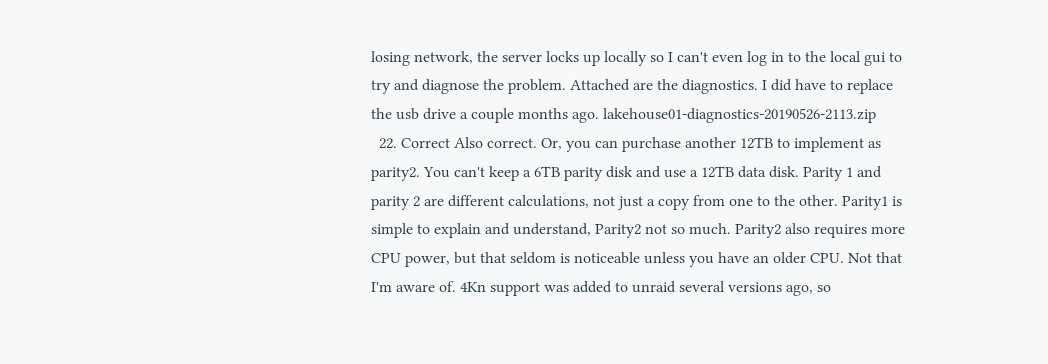losing network, the server locks up locally so I can't even log in to the local gui to try and diagnose the problem. Attached are the diagnostics. I did have to replace the usb drive a couple months ago. lakehouse01-diagnostics-20190526-2113.zip
  22. Correct Also correct. Or, you can purchase another 12TB to implement as parity2. You can't keep a 6TB parity disk and use a 12TB data disk. Parity 1 and parity 2 are different calculations, not just a copy from one to the other. Parity1 is simple to explain and understand, Parity2 not so much. Parity2 also requires more CPU power, but that seldom is noticeable unless you have an older CPU. Not that I'm aware of. 4Kn support was added to unraid several versions ago, so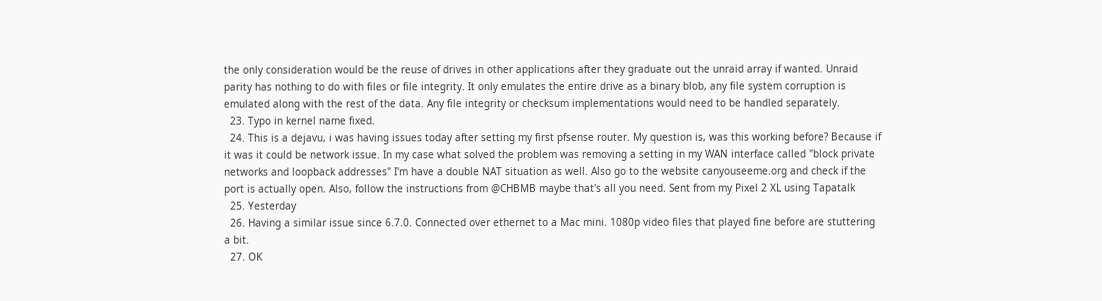the only consideration would be the reuse of drives in other applications after they graduate out the unraid array if wanted. Unraid parity has nothing to do with files or file integrity. It only emulates the entire drive as a binary blob, any file system corruption is emulated along with the rest of the data. Any file integrity or checksum implementations would need to be handled separately.
  23. Typo in kernel name fixed.
  24. This is a dejavu, i was having issues today after setting my first pfsense router. My question is, was this working before? Because if it was it could be network issue. In my case what solved the problem was removing a setting in my WAN interface called "block private networks and loopback addresses" I'm have a double NAT situation as well. Also go to the website canyouseeme.org and check if the port is actually open. Also, follow the instructions from @CHBMB maybe that's all you need. Sent from my Pixel 2 XL using Tapatalk
  25. Yesterday
  26. Having a similar issue since 6.7.0. Connected over ethernet to a Mac mini. 1080p video files that played fine before are stuttering a bit.
  27. OK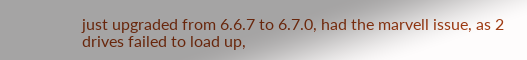just upgraded from 6.6.7 to 6.7.0, had the marvell issue, as 2 drives failed to load up,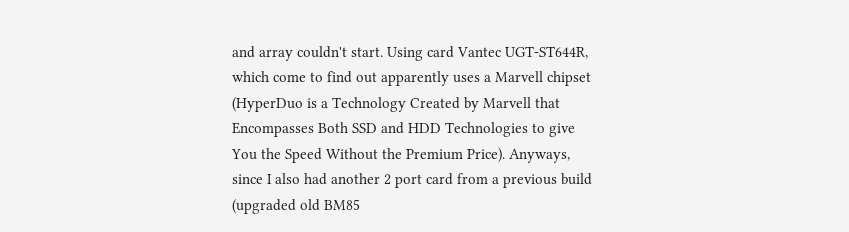and array couldn't start. Using card Vantec UGT-ST644R, which come to find out apparently uses a Marvell chipset (HyperDuo is a Technology Created by Marvell that Encompasses Both SSD and HDD Technologies to give You the Speed Without the Premium Price). Anyways, since I also had another 2 port card from a previous build (upgraded old BM85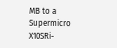MB to a Supermicro X10SRi-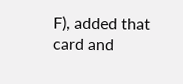F), added that card and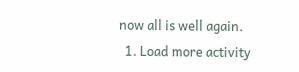now all is well again.
  1. Load more activity